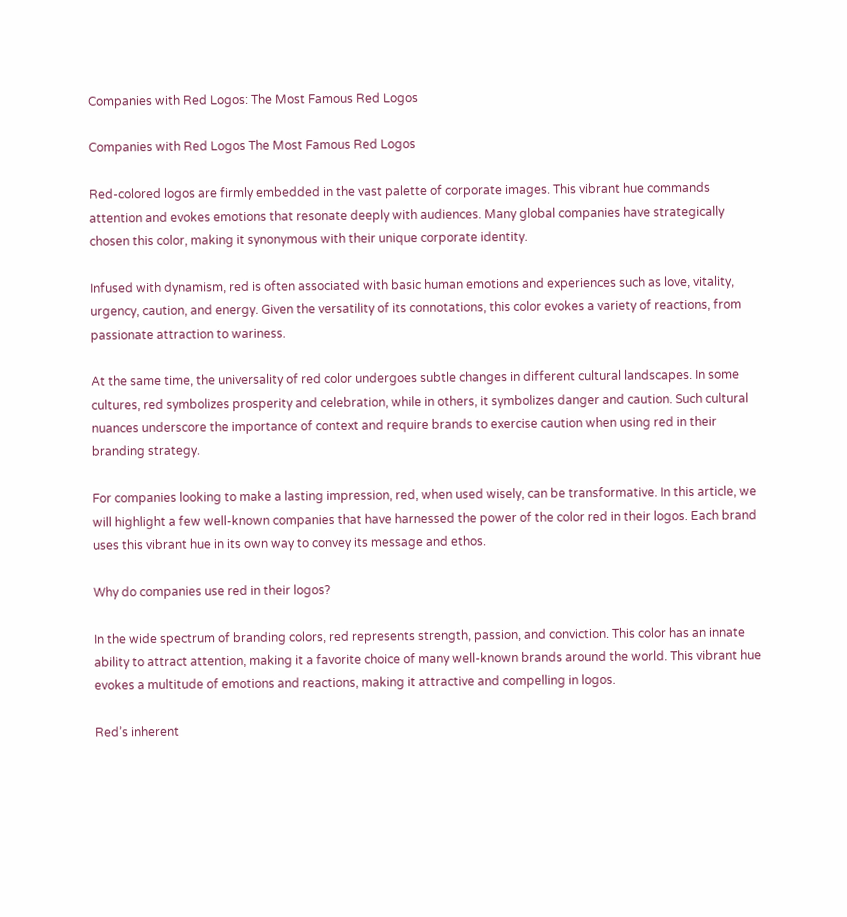Companies with Red Logos: The Most Famous Red Logos

Companies with Red Logos The Most Famous Red Logos

Red-colored logos are firmly embedded in the vast palette of corporate images. This vibrant hue commands attention and evokes emotions that resonate deeply with audiences. Many global companies have strategically chosen this color, making it synonymous with their unique corporate identity.

Infused with dynamism, red is often associated with basic human emotions and experiences such as love, vitality, urgency, caution, and energy. Given the versatility of its connotations, this color evokes a variety of reactions, from passionate attraction to wariness.

At the same time, the universality of red color undergoes subtle changes in different cultural landscapes. In some cultures, red symbolizes prosperity and celebration, while in others, it symbolizes danger and caution. Such cultural nuances underscore the importance of context and require brands to exercise caution when using red in their branding strategy.

For companies looking to make a lasting impression, red, when used wisely, can be transformative. In this article, we will highlight a few well-known companies that have harnessed the power of the color red in their logos. Each brand uses this vibrant hue in its own way to convey its message and ethos.

Why do companies use red in their logos?

In the wide spectrum of branding colors, red represents strength, passion, and conviction. This color has an innate ability to attract attention, making it a favorite choice of many well-known brands around the world. This vibrant hue evokes a multitude of emotions and reactions, making it attractive and compelling in logos.

Red’s inherent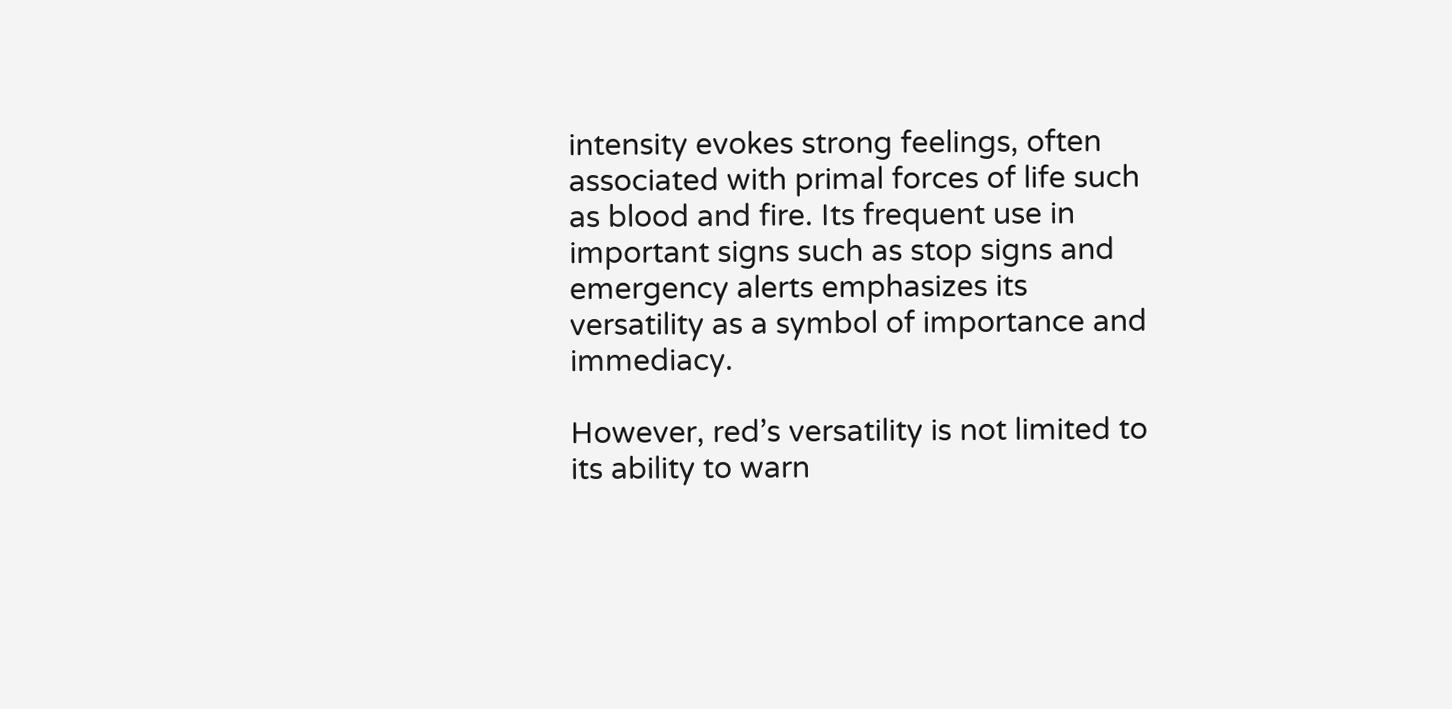intensity evokes strong feelings, often associated with primal forces of life such as blood and fire. Its frequent use in important signs such as stop signs and emergency alerts emphasizes its versatility as a symbol of importance and immediacy.

However, red’s versatility is not limited to its ability to warn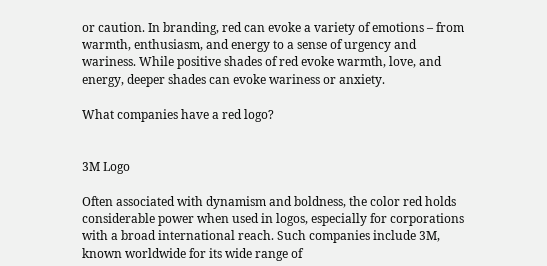or caution. In branding, red can evoke a variety of emotions – from warmth, enthusiasm, and energy to a sense of urgency and wariness. While positive shades of red evoke warmth, love, and energy, deeper shades can evoke wariness or anxiety.

What companies have a red logo?


3M Logo

Often associated with dynamism and boldness, the color red holds considerable power when used in logos, especially for corporations with a broad international reach. Such companies include 3M, known worldwide for its wide range of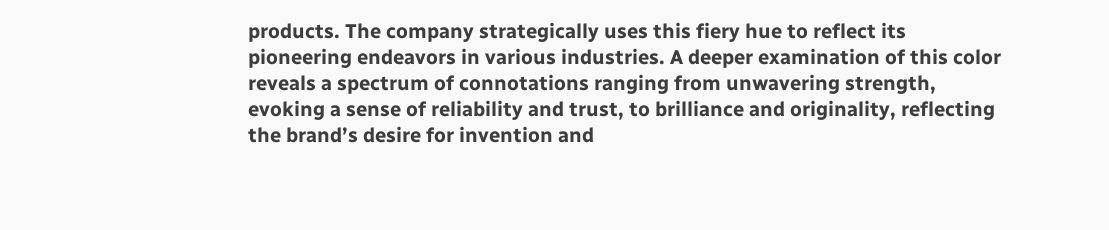products. The company strategically uses this fiery hue to reflect its pioneering endeavors in various industries. A deeper examination of this color reveals a spectrum of connotations ranging from unwavering strength, evoking a sense of reliability and trust, to brilliance and originality, reflecting the brand’s desire for invention and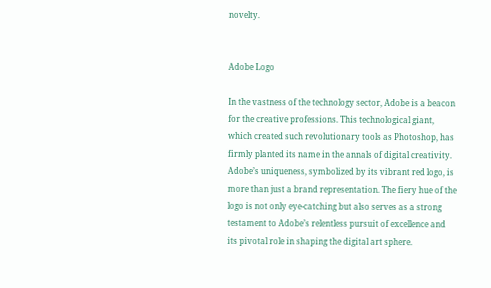novelty.


Adobe Logo

In the vastness of the technology sector, Adobe is a beacon for the creative professions. This technological giant, which created such revolutionary tools as Photoshop, has firmly planted its name in the annals of digital creativity. Adobe’s uniqueness, symbolized by its vibrant red logo, is more than just a brand representation. The fiery hue of the logo is not only eye-catching but also serves as a strong testament to Adobe’s relentless pursuit of excellence and its pivotal role in shaping the digital art sphere.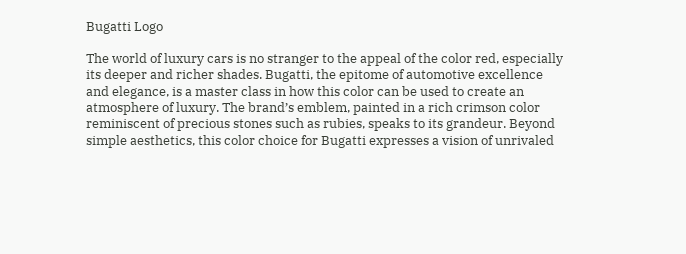Bugatti Logo

The world of luxury cars is no stranger to the appeal of the color red, especially its deeper and richer shades. Bugatti, the epitome of automotive excellence and elegance, is a master class in how this color can be used to create an atmosphere of luxury. The brand’s emblem, painted in a rich crimson color reminiscent of precious stones such as rubies, speaks to its grandeur. Beyond simple aesthetics, this color choice for Bugatti expresses a vision of unrivaled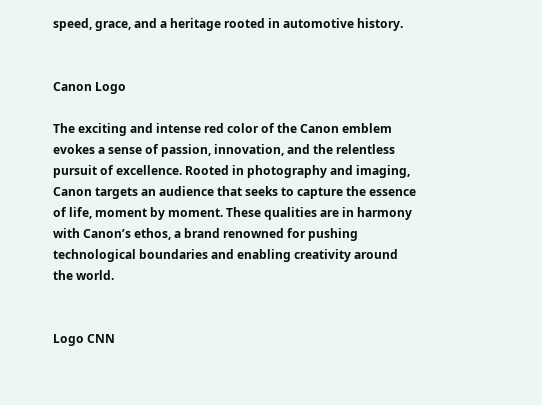speed, grace, and a heritage rooted in automotive history.


Canon Logo

The exciting and intense red color of the Canon emblem evokes a sense of passion, innovation, and the relentless pursuit of excellence. Rooted in photography and imaging, Canon targets an audience that seeks to capture the essence of life, moment by moment. These qualities are in harmony with Canon’s ethos, a brand renowned for pushing technological boundaries and enabling creativity around the world.


Logo CNN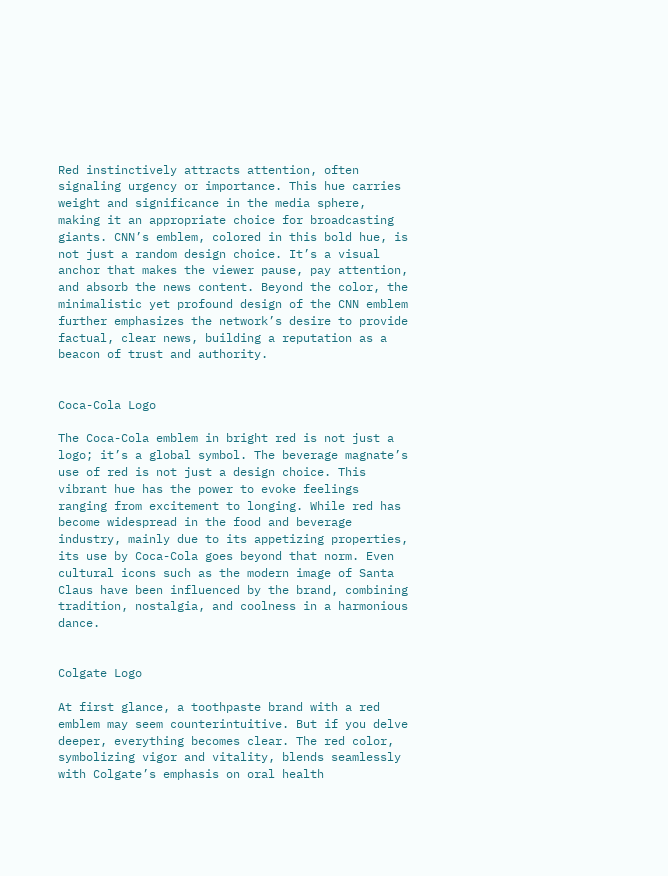Red instinctively attracts attention, often signaling urgency or importance. This hue carries weight and significance in the media sphere, making it an appropriate choice for broadcasting giants. CNN’s emblem, colored in this bold hue, is not just a random design choice. It’s a visual anchor that makes the viewer pause, pay attention, and absorb the news content. Beyond the color, the minimalistic yet profound design of the CNN emblem further emphasizes the network’s desire to provide factual, clear news, building a reputation as a beacon of trust and authority.


Coca-Cola Logo

The Coca-Cola emblem in bright red is not just a logo; it’s a global symbol. The beverage magnate’s use of red is not just a design choice. This vibrant hue has the power to evoke feelings ranging from excitement to longing. While red has become widespread in the food and beverage industry, mainly due to its appetizing properties, its use by Coca-Cola goes beyond that norm. Even cultural icons such as the modern image of Santa Claus have been influenced by the brand, combining tradition, nostalgia, and coolness in a harmonious dance.


Colgate Logo

At first glance, a toothpaste brand with a red emblem may seem counterintuitive. But if you delve deeper, everything becomes clear. The red color, symbolizing vigor and vitality, blends seamlessly with Colgate’s emphasis on oral health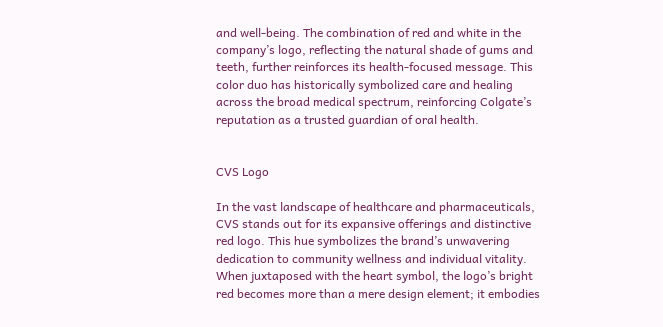and well-being. The combination of red and white in the company’s logo, reflecting the natural shade of gums and teeth, further reinforces its health-focused message. This color duo has historically symbolized care and healing across the broad medical spectrum, reinforcing Colgate’s reputation as a trusted guardian of oral health.


CVS Logo

In the vast landscape of healthcare and pharmaceuticals, CVS stands out for its expansive offerings and distinctive red logo. This hue symbolizes the brand’s unwavering dedication to community wellness and individual vitality. When juxtaposed with the heart symbol, the logo’s bright red becomes more than a mere design element; it embodies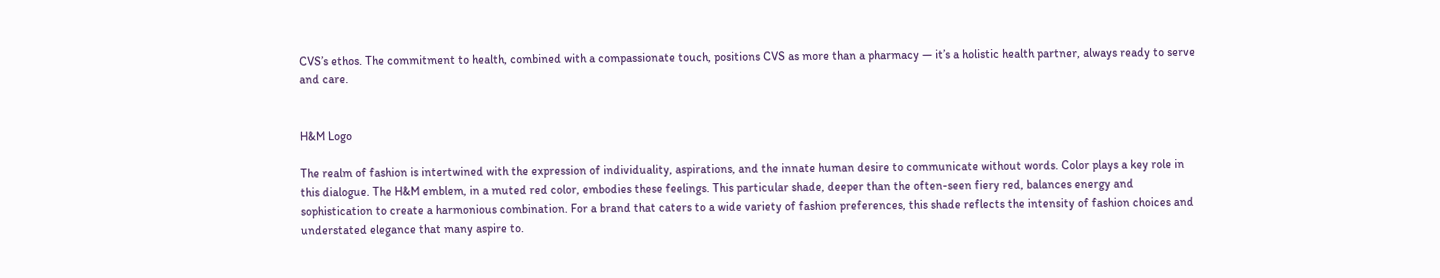CVS’s ethos. The commitment to health, combined with a compassionate touch, positions CVS as more than a pharmacy — it’s a holistic health partner, always ready to serve and care.


H&M Logo

The realm of fashion is intertwined with the expression of individuality, aspirations, and the innate human desire to communicate without words. Color plays a key role in this dialogue. The H&M emblem, in a muted red color, embodies these feelings. This particular shade, deeper than the often-seen fiery red, balances energy and sophistication to create a harmonious combination. For a brand that caters to a wide variety of fashion preferences, this shade reflects the intensity of fashion choices and understated elegance that many aspire to.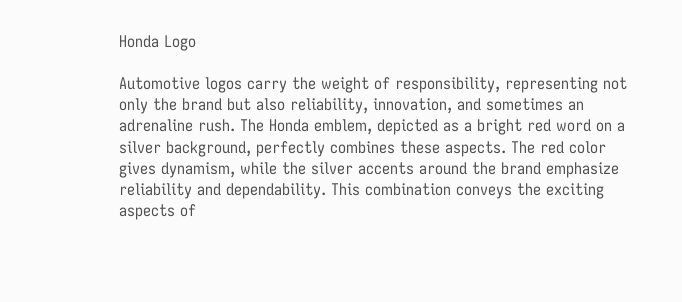Honda Logo

Automotive logos carry the weight of responsibility, representing not only the brand but also reliability, innovation, and sometimes an adrenaline rush. The Honda emblem, depicted as a bright red word on a silver background, perfectly combines these aspects. The red color gives dynamism, while the silver accents around the brand emphasize reliability and dependability. This combination conveys the exciting aspects of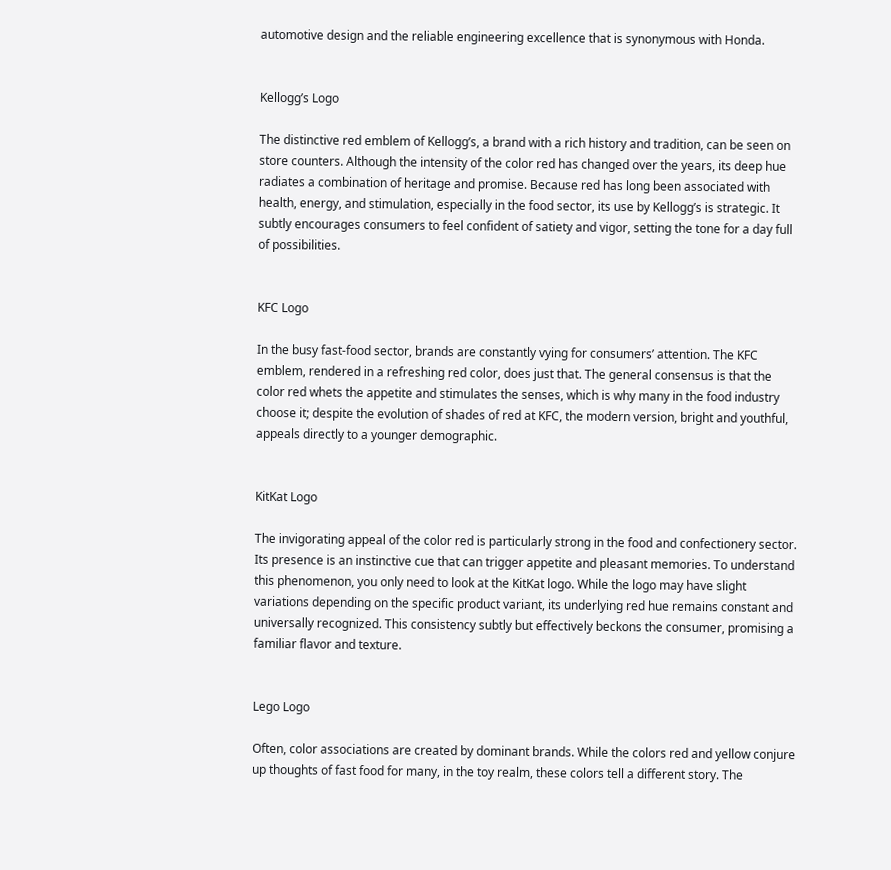automotive design and the reliable engineering excellence that is synonymous with Honda.


Kellogg’s Logo

The distinctive red emblem of Kellogg’s, a brand with a rich history and tradition, can be seen on store counters. Although the intensity of the color red has changed over the years, its deep hue radiates a combination of heritage and promise. Because red has long been associated with health, energy, and stimulation, especially in the food sector, its use by Kellogg’s is strategic. It subtly encourages consumers to feel confident of satiety and vigor, setting the tone for a day full of possibilities.


KFC Logo

In the busy fast-food sector, brands are constantly vying for consumers’ attention. The KFC emblem, rendered in a refreshing red color, does just that. The general consensus is that the color red whets the appetite and stimulates the senses, which is why many in the food industry choose it; despite the evolution of shades of red at KFC, the modern version, bright and youthful, appeals directly to a younger demographic.


KitKat Logo

The invigorating appeal of the color red is particularly strong in the food and confectionery sector. Its presence is an instinctive cue that can trigger appetite and pleasant memories. To understand this phenomenon, you only need to look at the KitKat logo. While the logo may have slight variations depending on the specific product variant, its underlying red hue remains constant and universally recognized. This consistency subtly but effectively beckons the consumer, promising a familiar flavor and texture.


Lego Logo

Often, color associations are created by dominant brands. While the colors red and yellow conjure up thoughts of fast food for many, in the toy realm, these colors tell a different story. The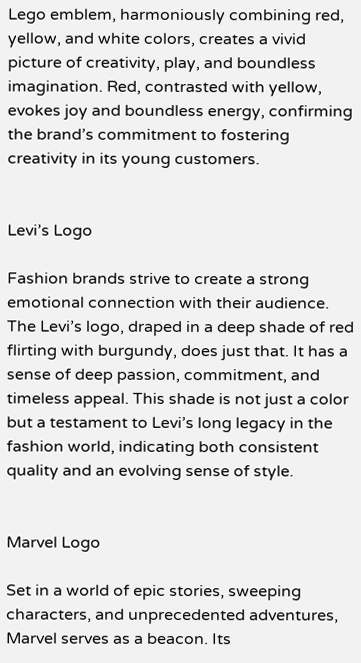Lego emblem, harmoniously combining red, yellow, and white colors, creates a vivid picture of creativity, play, and boundless imagination. Red, contrasted with yellow, evokes joy and boundless energy, confirming the brand’s commitment to fostering creativity in its young customers.


Levi’s Logo

Fashion brands strive to create a strong emotional connection with their audience. The Levi’s logo, draped in a deep shade of red flirting with burgundy, does just that. It has a sense of deep passion, commitment, and timeless appeal. This shade is not just a color but a testament to Levi’s long legacy in the fashion world, indicating both consistent quality and an evolving sense of style.


Marvel Logo

Set in a world of epic stories, sweeping characters, and unprecedented adventures, Marvel serves as a beacon. Its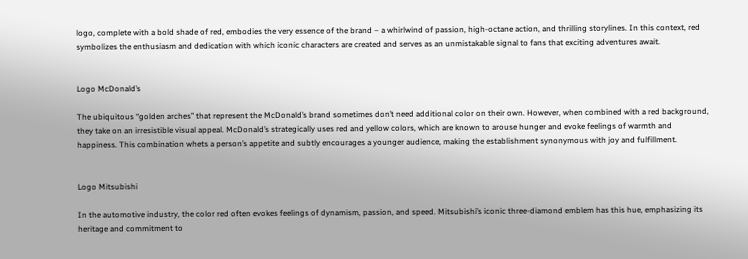logo, complete with a bold shade of red, embodies the very essence of the brand – a whirlwind of passion, high-octane action, and thrilling storylines. In this context, red symbolizes the enthusiasm and dedication with which iconic characters are created and serves as an unmistakable signal to fans that exciting adventures await.


Logo McDonald’s

The ubiquitous “golden arches” that represent the McDonald’s brand sometimes don’t need additional color on their own. However, when combined with a red background, they take on an irresistible visual appeal. McDonald’s strategically uses red and yellow colors, which are known to arouse hunger and evoke feelings of warmth and happiness. This combination whets a person’s appetite and subtly encourages a younger audience, making the establishment synonymous with joy and fulfillment.


Logo Mitsubishi

In the automotive industry, the color red often evokes feelings of dynamism, passion, and speed. Mitsubishi’s iconic three-diamond emblem has this hue, emphasizing its heritage and commitment to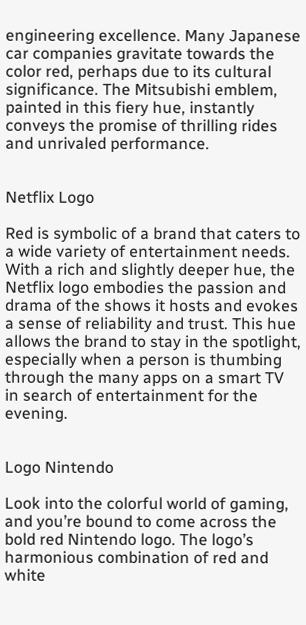engineering excellence. Many Japanese car companies gravitate towards the color red, perhaps due to its cultural significance. The Mitsubishi emblem, painted in this fiery hue, instantly conveys the promise of thrilling rides and unrivaled performance.


Netflix Logo

Red is symbolic of a brand that caters to a wide variety of entertainment needs. With a rich and slightly deeper hue, the Netflix logo embodies the passion and drama of the shows it hosts and evokes a sense of reliability and trust. This hue allows the brand to stay in the spotlight, especially when a person is thumbing through the many apps on a smart TV in search of entertainment for the evening.


Logo Nintendo

Look into the colorful world of gaming, and you’re bound to come across the bold red Nintendo logo. The logo’s harmonious combination of red and white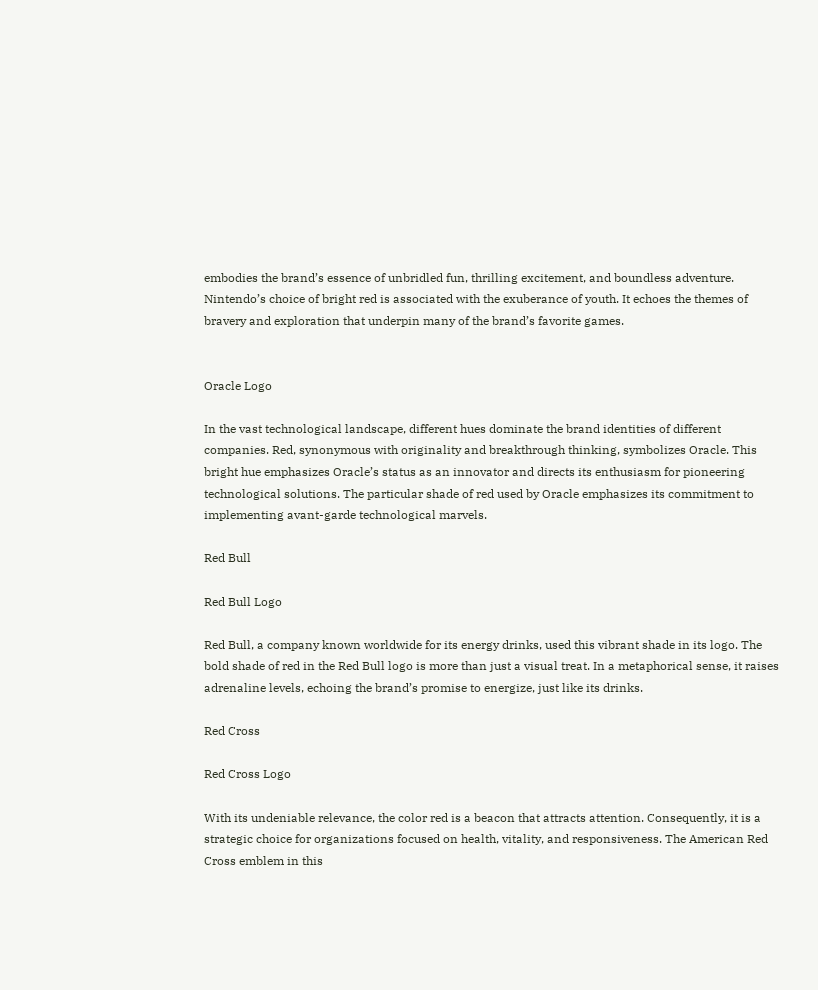embodies the brand’s essence of unbridled fun, thrilling excitement, and boundless adventure. Nintendo’s choice of bright red is associated with the exuberance of youth. It echoes the themes of bravery and exploration that underpin many of the brand’s favorite games.


Oracle Logo

In the vast technological landscape, different hues dominate the brand identities of different companies. Red, synonymous with originality and breakthrough thinking, symbolizes Oracle. This bright hue emphasizes Oracle’s status as an innovator and directs its enthusiasm for pioneering technological solutions. The particular shade of red used by Oracle emphasizes its commitment to implementing avant-garde technological marvels.

Red Bull

Red Bull Logo

Red Bull, a company known worldwide for its energy drinks, used this vibrant shade in its logo. The bold shade of red in the Red Bull logo is more than just a visual treat. In a metaphorical sense, it raises adrenaline levels, echoing the brand’s promise to energize, just like its drinks.

Red Cross

Red Cross Logo

With its undeniable relevance, the color red is a beacon that attracts attention. Consequently, it is a strategic choice for organizations focused on health, vitality, and responsiveness. The American Red Cross emblem in this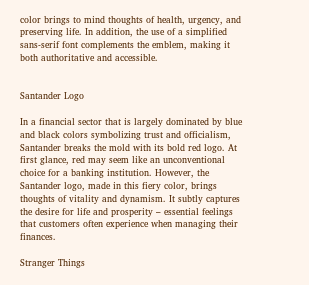color brings to mind thoughts of health, urgency, and preserving life. In addition, the use of a simplified sans-serif font complements the emblem, making it both authoritative and accessible.


Santander Logo

In a financial sector that is largely dominated by blue and black colors symbolizing trust and officialism, Santander breaks the mold with its bold red logo. At first glance, red may seem like an unconventional choice for a banking institution. However, the Santander logo, made in this fiery color, brings thoughts of vitality and dynamism. It subtly captures the desire for life and prosperity – essential feelings that customers often experience when managing their finances.

Stranger Things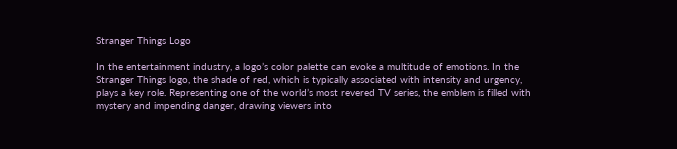Stranger Things Logo

In the entertainment industry, a logo’s color palette can evoke a multitude of emotions. In the Stranger Things logo, the shade of red, which is typically associated with intensity and urgency, plays a key role. Representing one of the world’s most revered TV series, the emblem is filled with mystery and impending danger, drawing viewers into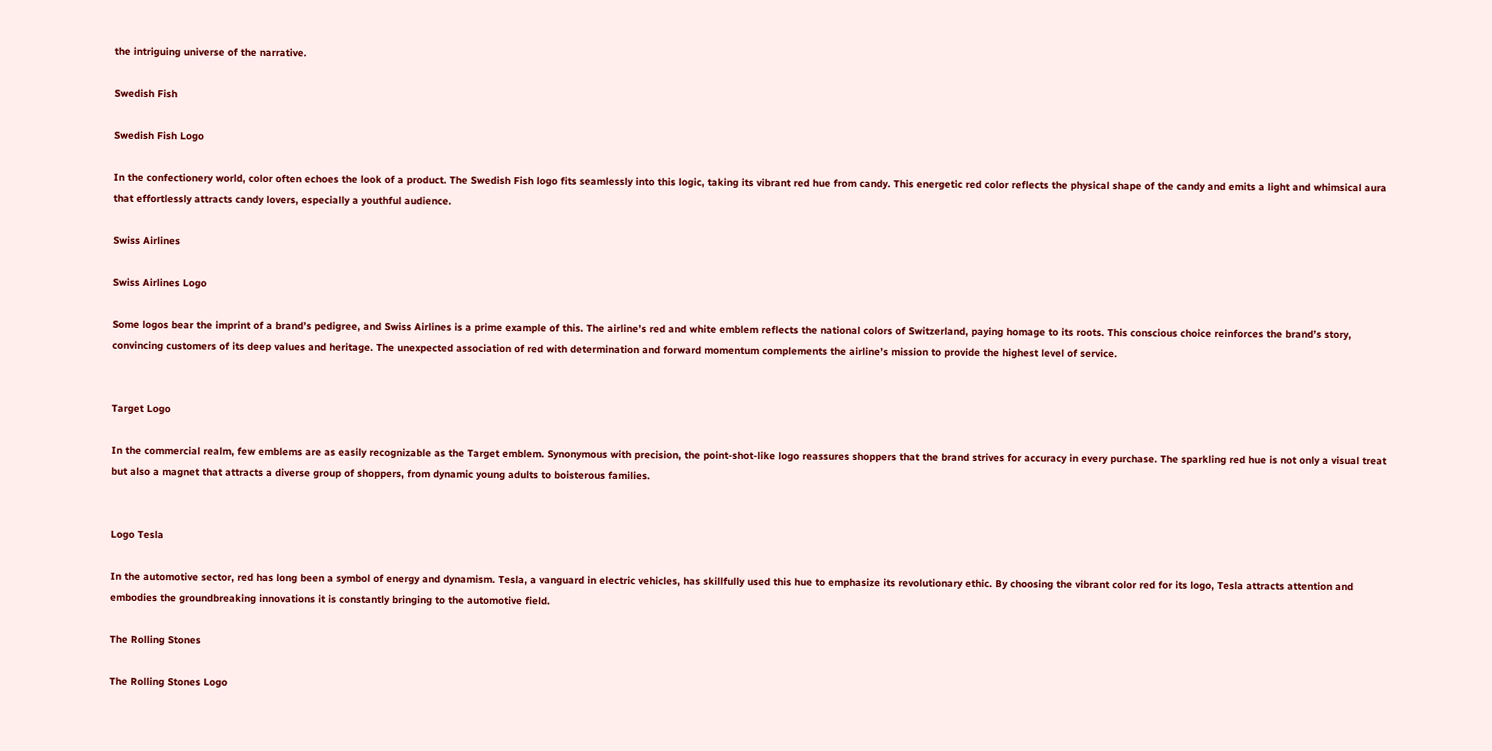the intriguing universe of the narrative.

Swedish Fish

Swedish Fish Logo

In the confectionery world, color often echoes the look of a product. The Swedish Fish logo fits seamlessly into this logic, taking its vibrant red hue from candy. This energetic red color reflects the physical shape of the candy and emits a light and whimsical aura that effortlessly attracts candy lovers, especially a youthful audience.

Swiss Airlines

Swiss Airlines Logo

Some logos bear the imprint of a brand’s pedigree, and Swiss Airlines is a prime example of this. The airline’s red and white emblem reflects the national colors of Switzerland, paying homage to its roots. This conscious choice reinforces the brand’s story, convincing customers of its deep values and heritage. The unexpected association of red with determination and forward momentum complements the airline’s mission to provide the highest level of service.


Target Logo

In the commercial realm, few emblems are as easily recognizable as the Target emblem. Synonymous with precision, the point-shot-like logo reassures shoppers that the brand strives for accuracy in every purchase. The sparkling red hue is not only a visual treat but also a magnet that attracts a diverse group of shoppers, from dynamic young adults to boisterous families.


Logo Tesla

In the automotive sector, red has long been a symbol of energy and dynamism. Tesla, a vanguard in electric vehicles, has skillfully used this hue to emphasize its revolutionary ethic. By choosing the vibrant color red for its logo, Tesla attracts attention and embodies the groundbreaking innovations it is constantly bringing to the automotive field.

The Rolling Stones

The Rolling Stones Logo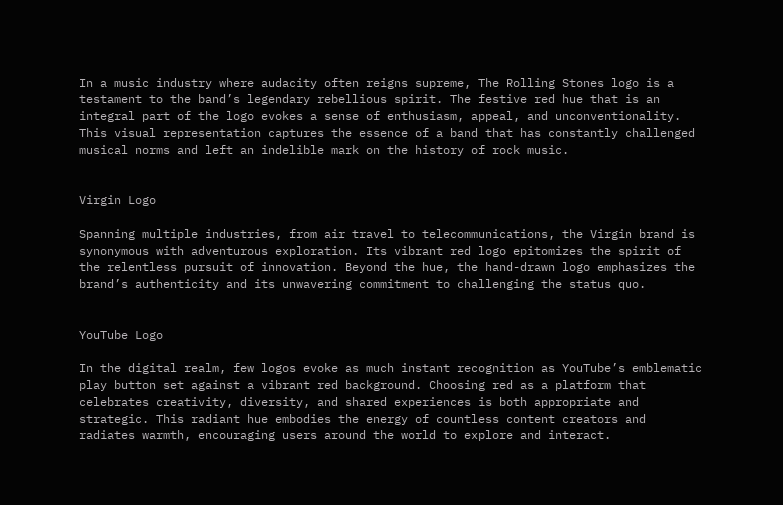In a music industry where audacity often reigns supreme, The Rolling Stones logo is a testament to the band’s legendary rebellious spirit. The festive red hue that is an integral part of the logo evokes a sense of enthusiasm, appeal, and unconventionality. This visual representation captures the essence of a band that has constantly challenged musical norms and left an indelible mark on the history of rock music.


Virgin Logo

Spanning multiple industries, from air travel to telecommunications, the Virgin brand is synonymous with adventurous exploration. Its vibrant red logo epitomizes the spirit of the relentless pursuit of innovation. Beyond the hue, the hand-drawn logo emphasizes the brand’s authenticity and its unwavering commitment to challenging the status quo.


YouTube Logo

In the digital realm, few logos evoke as much instant recognition as YouTube’s emblematic play button set against a vibrant red background. Choosing red as a platform that celebrates creativity, diversity, and shared experiences is both appropriate and strategic. This radiant hue embodies the energy of countless content creators and radiates warmth, encouraging users around the world to explore and interact.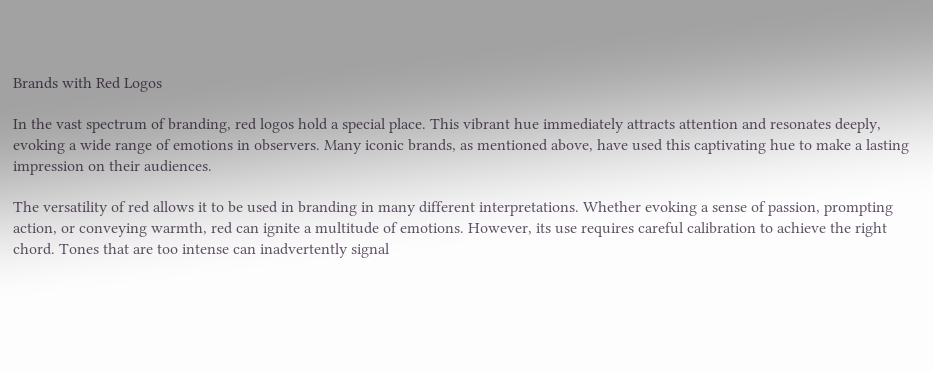Brands with Red Logos

In the vast spectrum of branding, red logos hold a special place. This vibrant hue immediately attracts attention and resonates deeply, evoking a wide range of emotions in observers. Many iconic brands, as mentioned above, have used this captivating hue to make a lasting impression on their audiences.

The versatility of red allows it to be used in branding in many different interpretations. Whether evoking a sense of passion, prompting action, or conveying warmth, red can ignite a multitude of emotions. However, its use requires careful calibration to achieve the right chord. Tones that are too intense can inadvertently signal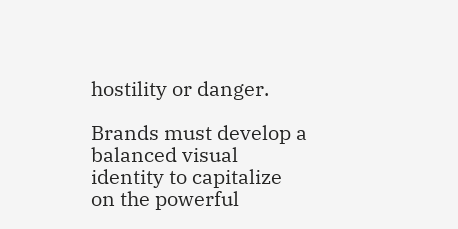hostility or danger.

Brands must develop a balanced visual identity to capitalize on the powerful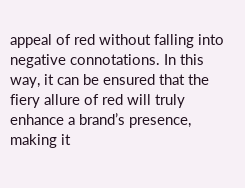appeal of red without falling into negative connotations. In this way, it can be ensured that the fiery allure of red will truly enhance a brand’s presence, making it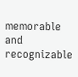memorable and recognizable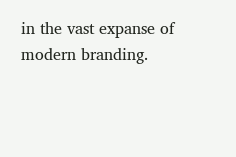in the vast expanse of modern branding.